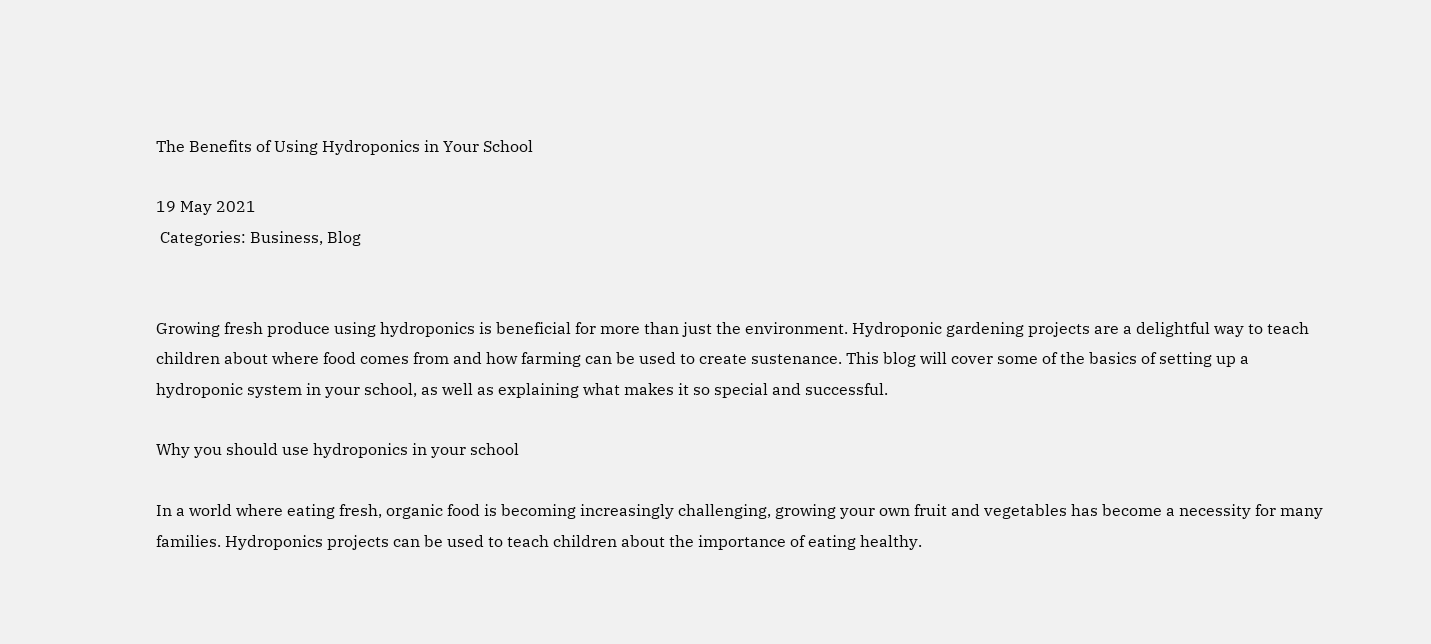The Benefits of Using Hydroponics in Your School

19 May 2021
 Categories: Business, Blog


Growing fresh produce using hydroponics is beneficial for more than just the environment. Hydroponic gardening projects are a delightful way to teach children about where food comes from and how farming can be used to create sustenance. This blog will cover some of the basics of setting up a hydroponic system in your school, as well as explaining what makes it so special and successful.

Why you should use hydroponics in your school

In a world where eating fresh, organic food is becoming increasingly challenging, growing your own fruit and vegetables has become a necessity for many families. Hydroponics projects can be used to teach children about the importance of eating healthy.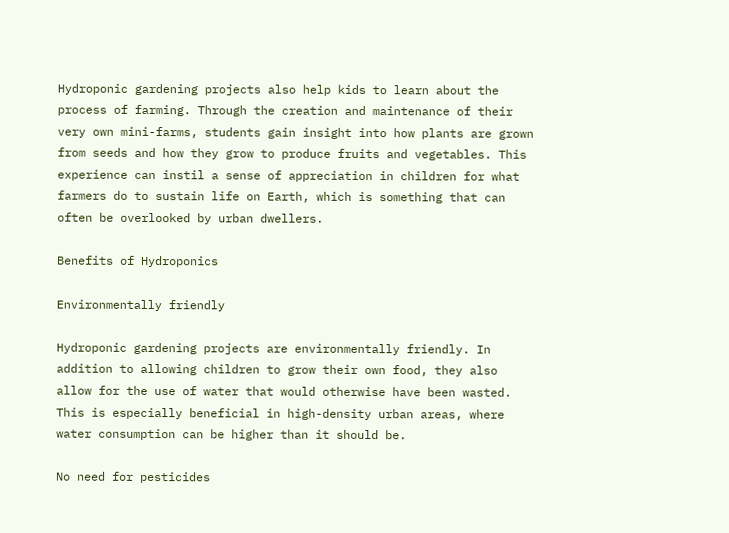Hydroponic gardening projects also help kids to learn about the process of farming. Through the creation and maintenance of their very own mini-farms, students gain insight into how plants are grown from seeds and how they grow to produce fruits and vegetables. This experience can instil a sense of appreciation in children for what farmers do to sustain life on Earth, which is something that can often be overlooked by urban dwellers.

Benefits of Hydroponics

Environmentally friendly

Hydroponic gardening projects are environmentally friendly. In addition to allowing children to grow their own food, they also allow for the use of water that would otherwise have been wasted. This is especially beneficial in high-density urban areas, where water consumption can be higher than it should be.

No need for pesticides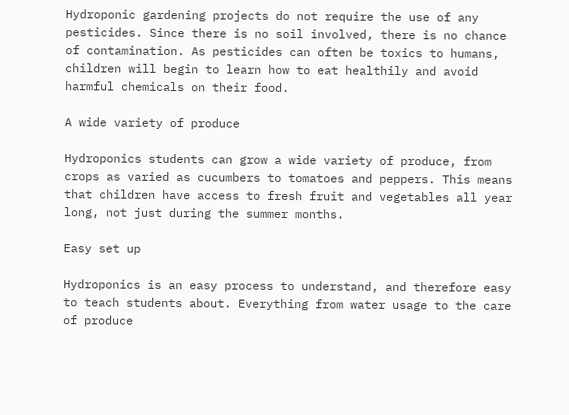Hydroponic gardening projects do not require the use of any pesticides. Since there is no soil involved, there is no chance of contamination. As pesticides can often be toxics to humans, children will begin to learn how to eat healthily and avoid harmful chemicals on their food.

A wide variety of produce

Hydroponics students can grow a wide variety of produce, from crops as varied as cucumbers to tomatoes and peppers. This means that children have access to fresh fruit and vegetables all year long, not just during the summer months.

Easy set up

Hydroponics is an easy process to understand, and therefore easy to teach students about. Everything from water usage to the care of produce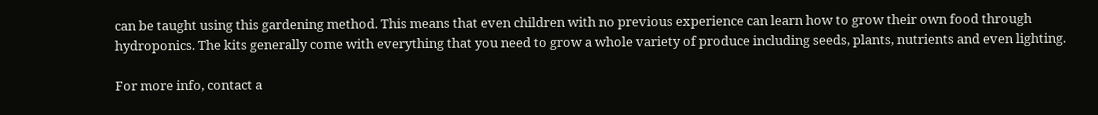can be taught using this gardening method. This means that even children with no previous experience can learn how to grow their own food through hydroponics. The kits generally come with everything that you need to grow a whole variety of produce including seeds, plants, nutrients and even lighting.

For more info, contact a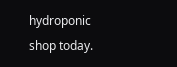hydroponic shop today.